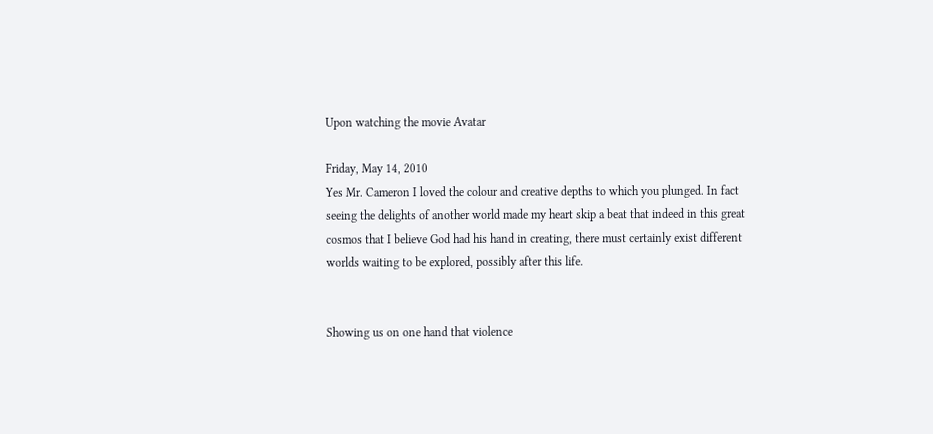Upon watching the movie Avatar

Friday, May 14, 2010
Yes Mr. Cameron I loved the colour and creative depths to which you plunged. In fact seeing the delights of another world made my heart skip a beat that indeed in this great cosmos that I believe God had his hand in creating, there must certainly exist different worlds waiting to be explored, possibly after this life.


Showing us on one hand that violence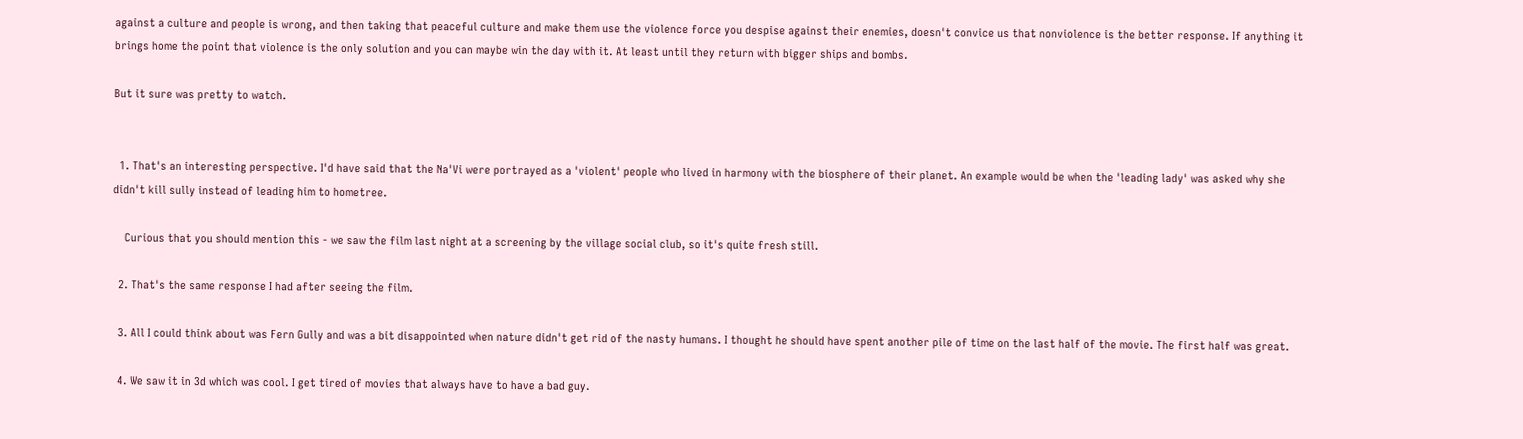against a culture and people is wrong, and then taking that peaceful culture and make them use the violence force you despise against their enemies, doesn't convice us that nonviolence is the better response. If anything it brings home the point that violence is the only solution and you can maybe win the day with it. At least until they return with bigger ships and bombs.

But it sure was pretty to watch.


  1. That's an interesting perspective. I'd have said that the Na'Vi were portrayed as a 'violent' people who lived in harmony with the biosphere of their planet. An example would be when the 'leading lady' was asked why she didn't kill sully instead of leading him to hometree.

    Curious that you should mention this - we saw the film last night at a screening by the village social club, so it's quite fresh still.

  2. That's the same response I had after seeing the film.

  3. All I could think about was Fern Gully and was a bit disappointed when nature didn't get rid of the nasty humans. I thought he should have spent another pile of time on the last half of the movie. The first half was great.

  4. We saw it in 3d which was cool. I get tired of movies that always have to have a bad guy.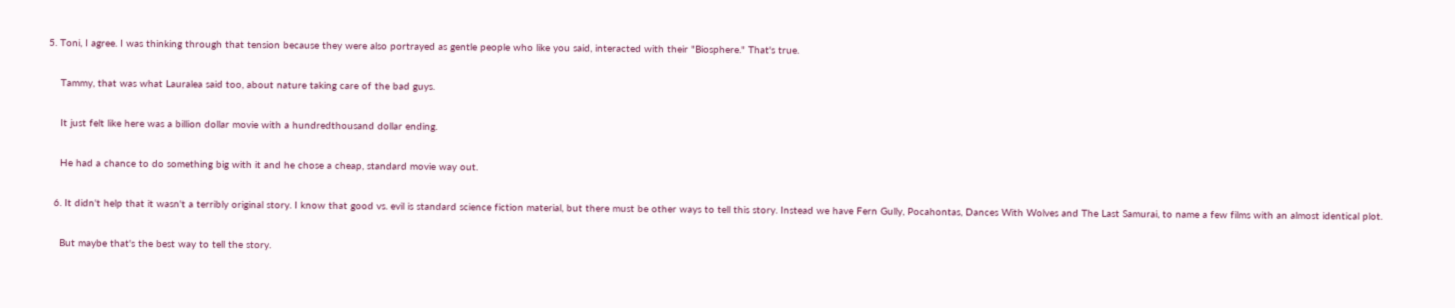5. Toni, I agree. I was thinking through that tension because they were also portrayed as gentle people who like you said, interacted with their "Biosphere." That's true.

    Tammy, that was what Lauralea said too, about nature taking care of the bad guys.

    It just felt like here was a billion dollar movie with a hundredthousand dollar ending.

    He had a chance to do something big with it and he chose a cheap, standard movie way out.

  6. It didn't help that it wasn't a terribly original story. I know that good vs. evil is standard science fiction material, but there must be other ways to tell this story. Instead we have Fern Gully, Pocahontas, Dances With Wolves and The Last Samurai, to name a few films with an almost identical plot.

    But maybe that's the best way to tell the story.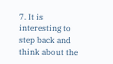7. It is interesting to step back and think about the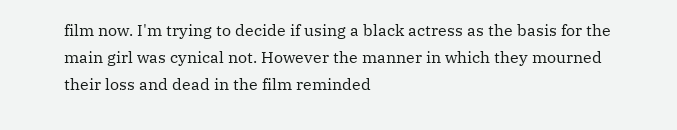film now. I'm trying to decide if using a black actress as the basis for the main girl was cynical not. However the manner in which they mourned their loss and dead in the film reminded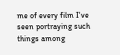me of every film I've seen portraying such things among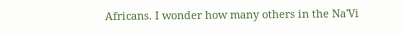Africans. I wonder how many others in the Na'Vi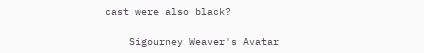cast were also black?

    Sigourney Weaver's Avatar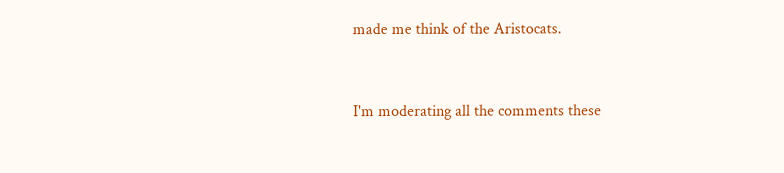made me think of the Aristocats.


I'm moderating all the comments these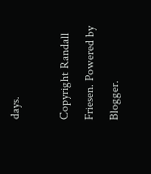days.

Copyright Randall Friesen. Powered by Blogger.